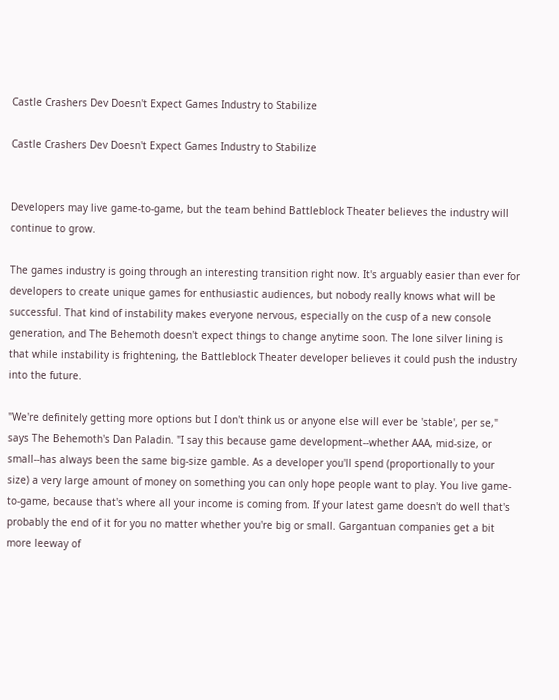Castle Crashers Dev Doesn't Expect Games Industry to Stabilize

Castle Crashers Dev Doesn't Expect Games Industry to Stabilize


Developers may live game-to-game, but the team behind Battleblock Theater believes the industry will continue to grow.

The games industry is going through an interesting transition right now. It's arguably easier than ever for developers to create unique games for enthusiastic audiences, but nobody really knows what will be successful. That kind of instability makes everyone nervous, especially on the cusp of a new console generation, and The Behemoth doesn't expect things to change anytime soon. The lone silver lining is that while instability is frightening, the Battleblock Theater developer believes it could push the industry into the future.

"We're definitely getting more options but I don't think us or anyone else will ever be 'stable', per se," says The Behemoth's Dan Paladin. "I say this because game development--whether AAA, mid-size, or small--has always been the same big-size gamble. As a developer you'll spend (proportionally to your size) a very large amount of money on something you can only hope people want to play. You live game-to-game, because that's where all your income is coming from. If your latest game doesn't do well that's probably the end of it for you no matter whether you're big or small. Gargantuan companies get a bit more leeway of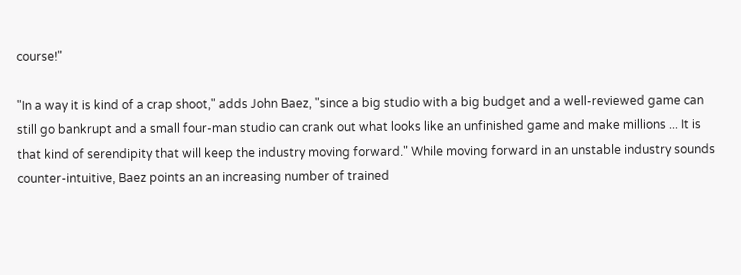course!"

"In a way it is kind of a crap shoot," adds John Baez, "since a big studio with a big budget and a well-reviewed game can still go bankrupt and a small four-man studio can crank out what looks like an unfinished game and make millions ... It is that kind of serendipity that will keep the industry moving forward." While moving forward in an unstable industry sounds counter-intuitive, Baez points an an increasing number of trained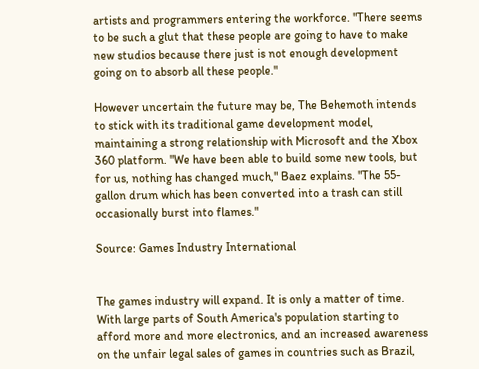artists and programmers entering the workforce. "There seems to be such a glut that these people are going to have to make new studios because there just is not enough development going on to absorb all these people."

However uncertain the future may be, The Behemoth intends to stick with its traditional game development model, maintaining a strong relationship with Microsoft and the Xbox 360 platform. "We have been able to build some new tools, but for us, nothing has changed much," Baez explains. "The 55-gallon drum which has been converted into a trash can still occasionally burst into flames."

Source: Games Industry International


The games industry will expand. It is only a matter of time. With large parts of South America's population starting to afford more and more electronics, and an increased awareness on the unfair legal sales of games in countries such as Brazil,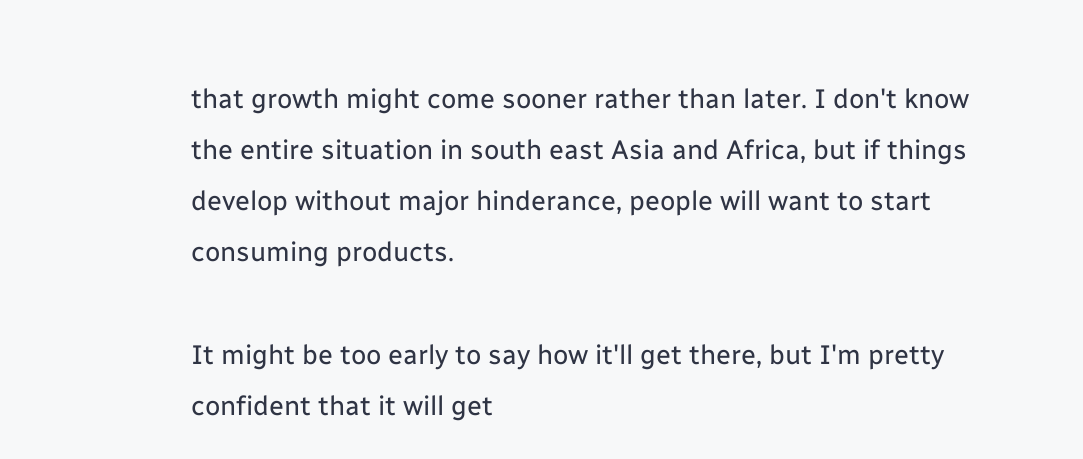that growth might come sooner rather than later. I don't know the entire situation in south east Asia and Africa, but if things develop without major hinderance, people will want to start consuming products.

It might be too early to say how it'll get there, but I'm pretty confident that it will get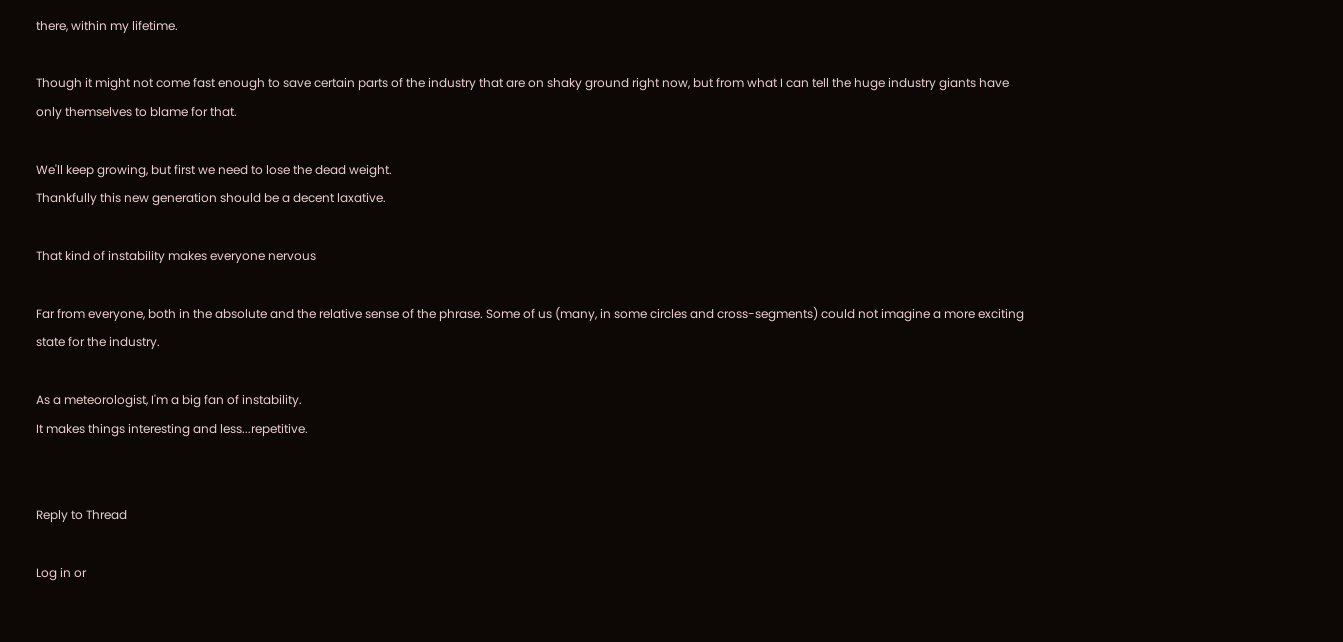there, within my lifetime.

Though it might not come fast enough to save certain parts of the industry that are on shaky ground right now, but from what I can tell the huge industry giants have only themselves to blame for that.

We'll keep growing, but first we need to lose the dead weight.
Thankfully this new generation should be a decent laxative.

That kind of instability makes everyone nervous

Far from everyone, both in the absolute and the relative sense of the phrase. Some of us (many, in some circles and cross-segments) could not imagine a more exciting state for the industry.

As a meteorologist, I'm a big fan of instability.
It makes things interesting and less...repetitive.


Reply to Thread

Log in or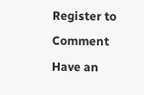Register to Comment
Have an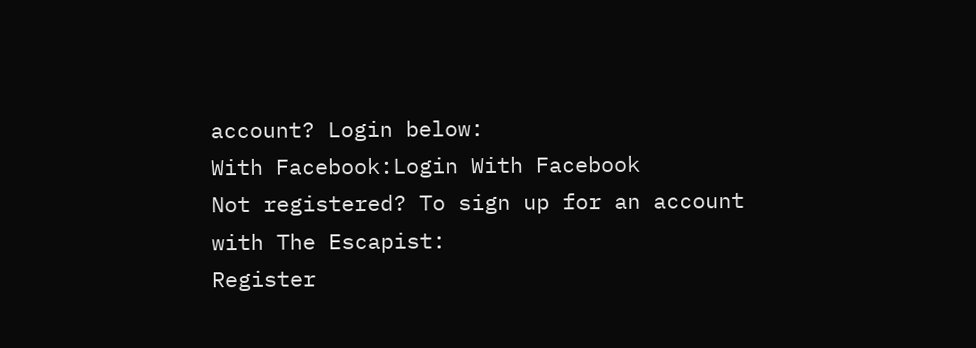account? Login below:
With Facebook:Login With Facebook
Not registered? To sign up for an account with The Escapist:
Register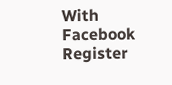With Facebook
Register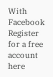With Facebook
Register for a free account here